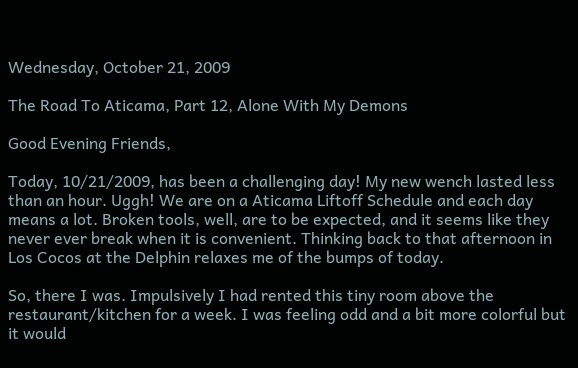Wednesday, October 21, 2009

The Road To Aticama, Part 12, Alone With My Demons

Good Evening Friends,

Today, 10/21/2009, has been a challenging day! My new wench lasted less than an hour. Uggh! We are on a Aticama Liftoff Schedule and each day means a lot. Broken tools, well, are to be expected, and it seems like they never ever break when it is convenient. Thinking back to that afternoon in Los Cocos at the Delphin relaxes me of the bumps of today.

So, there I was. Impulsively I had rented this tiny room above the restaurant/kitchen for a week. I was feeling odd and a bit more colorful but it would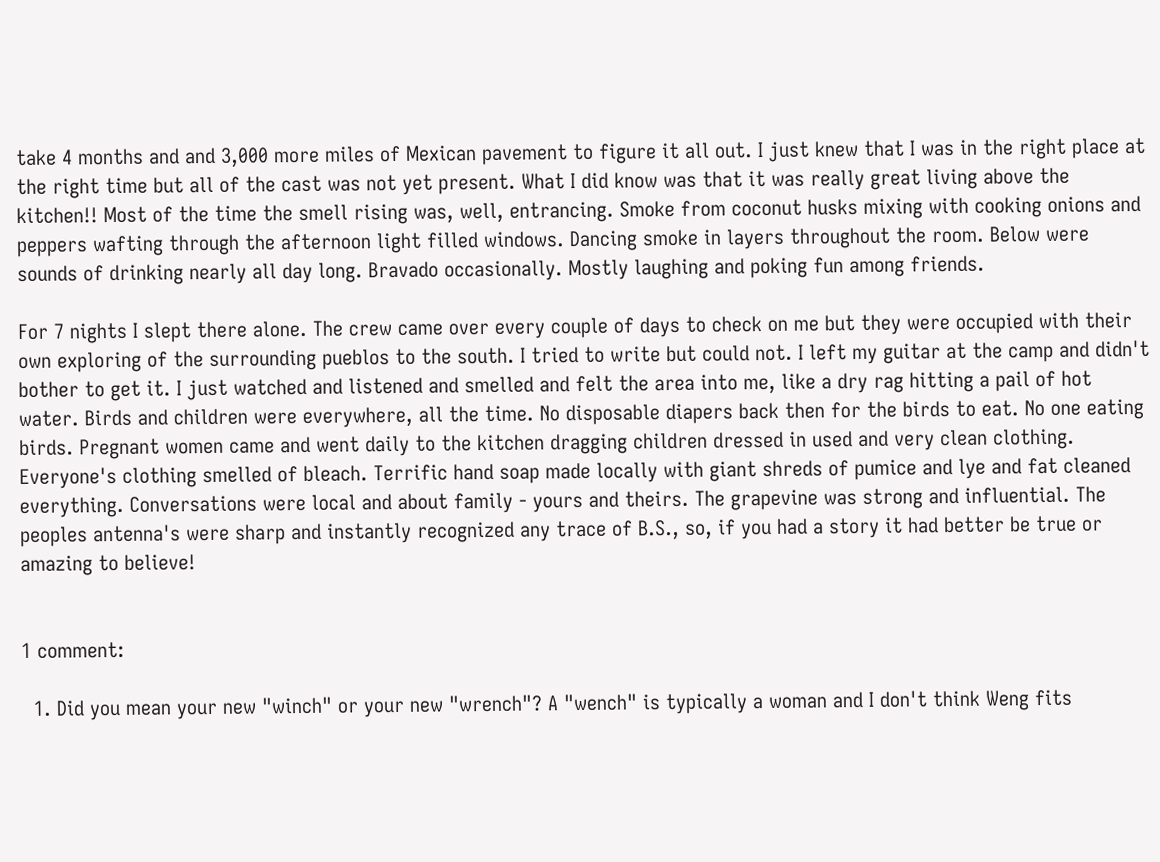take 4 months and and 3,000 more miles of Mexican pavement to figure it all out. I just knew that I was in the right place at the right time but all of the cast was not yet present. What I did know was that it was really great living above the kitchen!! Most of the time the smell rising was, well, entrancing. Smoke from coconut husks mixing with cooking onions and peppers wafting through the afternoon light filled windows. Dancing smoke in layers throughout the room. Below were sounds of drinking nearly all day long. Bravado occasionally. Mostly laughing and poking fun among friends.

For 7 nights I slept there alone. The crew came over every couple of days to check on me but they were occupied with their own exploring of the surrounding pueblos to the south. I tried to write but could not. I left my guitar at the camp and didn't bother to get it. I just watched and listened and smelled and felt the area into me, like a dry rag hitting a pail of hot water. Birds and children were everywhere, all the time. No disposable diapers back then for the birds to eat. No one eating birds. Pregnant women came and went daily to the kitchen dragging children dressed in used and very clean clothing. Everyone's clothing smelled of bleach. Terrific hand soap made locally with giant shreds of pumice and lye and fat cleaned everything. Conversations were local and about family - yours and theirs. The grapevine was strong and influential. The peoples antenna's were sharp and instantly recognized any trace of B.S., so, if you had a story it had better be true or amazing to believe!


1 comment:

  1. Did you mean your new "winch" or your new "wrench"? A "wench" is typically a woman and I don't think Weng fits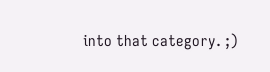into that category. ;)